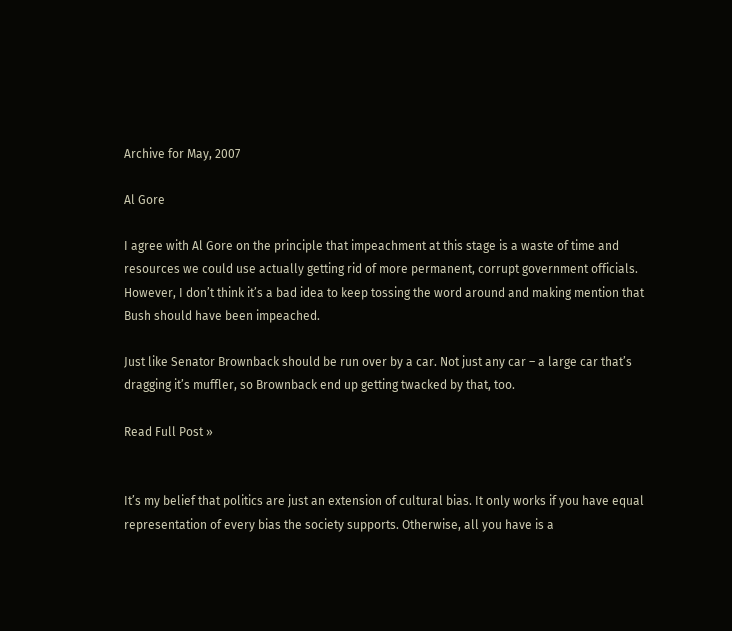Archive for May, 2007

Al Gore

I agree with Al Gore on the principle that impeachment at this stage is a waste of time and resources we could use actually getting rid of more permanent, corrupt government officials. However, I don’t think it’s a bad idea to keep tossing the word around and making mention that Bush should have been impeached.

Just like Senator Brownback should be run over by a car. Not just any car – a large car that’s dragging it’s muffler, so Brownback end up getting twacked by that, too.

Read Full Post »


It’s my belief that politics are just an extension of cultural bias. It only works if you have equal representation of every bias the society supports. Otherwise, all you have is a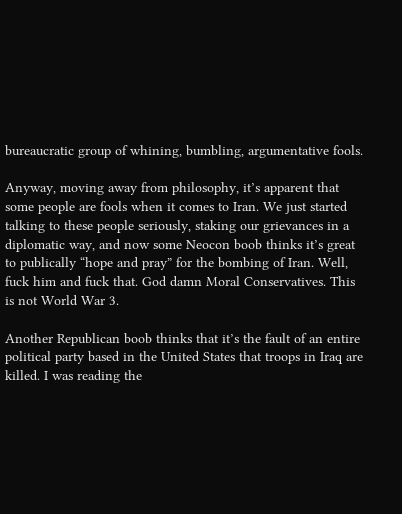bureaucratic group of whining, bumbling, argumentative fools.

Anyway, moving away from philosophy, it’s apparent that some people are fools when it comes to Iran. We just started talking to these people seriously, staking our grievances in a diplomatic way, and now some Neocon boob thinks it’s great to publically “hope and pray” for the bombing of Iran. Well, fuck him and fuck that. God damn Moral Conservatives. This is not World War 3.

Another Republican boob thinks that it’s the fault of an entire political party based in the United States that troops in Iraq are killed. I was reading the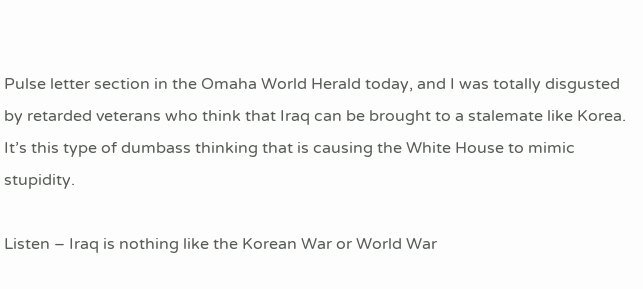Pulse letter section in the Omaha World Herald today, and I was totally disgusted by retarded veterans who think that Iraq can be brought to a stalemate like Korea. It’s this type of dumbass thinking that is causing the White House to mimic stupidity.

Listen – Iraq is nothing like the Korean War or World War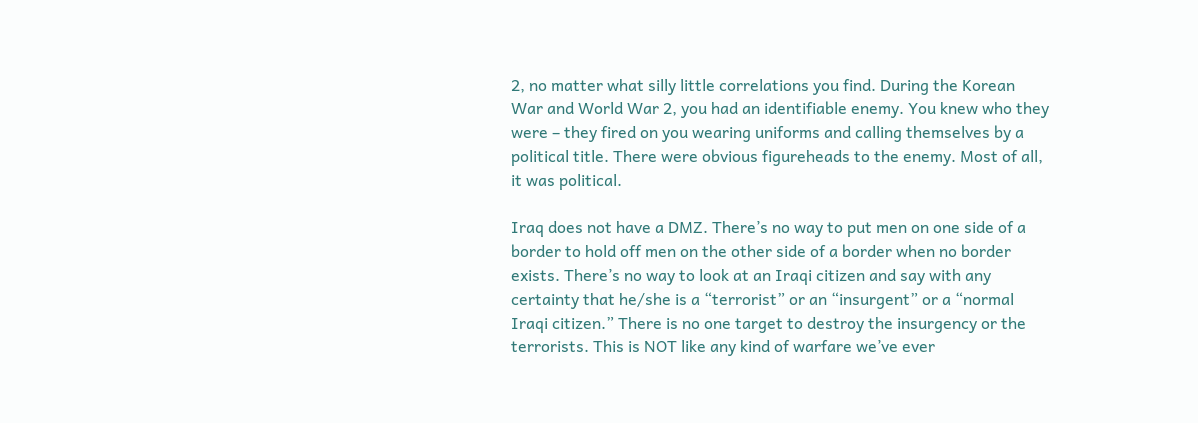2, no matter what silly little correlations you find. During the Korean War and World War 2, you had an identifiable enemy. You knew who they were – they fired on you wearing uniforms and calling themselves by a political title. There were obvious figureheads to the enemy. Most of all, it was political.

Iraq does not have a DMZ. There’s no way to put men on one side of a border to hold off men on the other side of a border when no border exists. There’s no way to look at an Iraqi citizen and say with any certainty that he/she is a “terrorist” or an “insurgent” or a “normal Iraqi citizen.” There is no one target to destroy the insurgency or the terrorists. This is NOT like any kind of warfare we’ve ever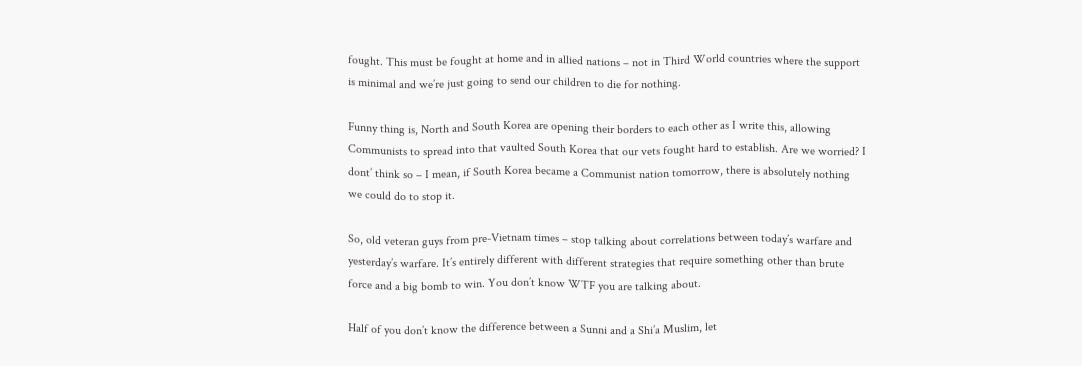fought. This must be fought at home and in allied nations – not in Third World countries where the support is minimal and we’re just going to send our children to die for nothing.

Funny thing is, North and South Korea are opening their borders to each other as I write this, allowing Communists to spread into that vaulted South Korea that our vets fought hard to establish. Are we worried? I dont’ think so – I mean, if South Korea became a Communist nation tomorrow, there is absolutely nothing we could do to stop it.

So, old veteran guys from pre-Vietnam times – stop talking about correlations between today’s warfare and yesterday’s warfare. It’s entirely different with different strategies that require something other than brute force and a big bomb to win. You don’t know WTF you are talking about.

Half of you don’t know the difference between a Sunni and a Shi’a Muslim, let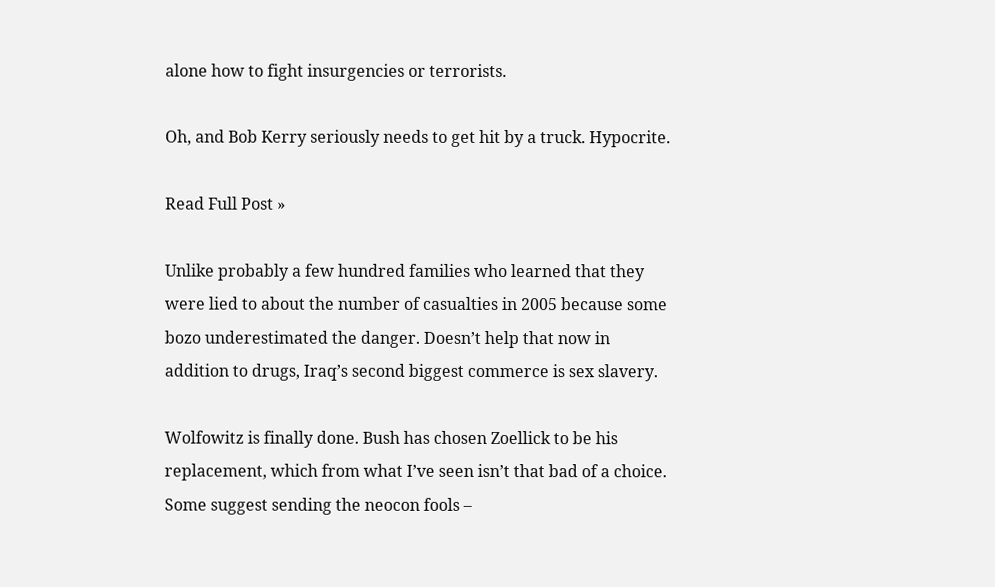alone how to fight insurgencies or terrorists.

Oh, and Bob Kerry seriously needs to get hit by a truck. Hypocrite.

Read Full Post »

Unlike probably a few hundred families who learned that they were lied to about the number of casualties in 2005 because some bozo underestimated the danger. Doesn’t help that now in addition to drugs, Iraq’s second biggest commerce is sex slavery.

Wolfowitz is finally done. Bush has chosen Zoellick to be his replacement, which from what I’ve seen isn’t that bad of a choice. Some suggest sending the neocon fools –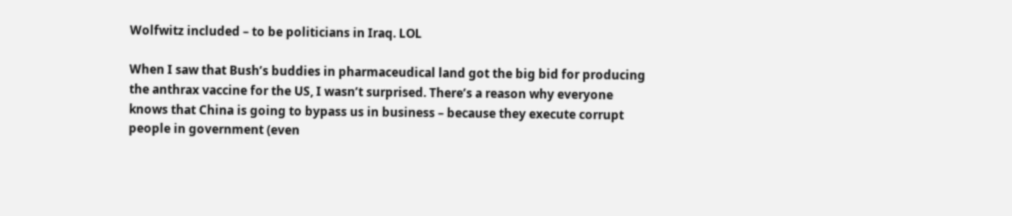Wolfwitz included – to be politicians in Iraq. LOL

When I saw that Bush’s buddies in pharmaceudical land got the big bid for producing the anthrax vaccine for the US, I wasn’t surprised. There’s a reason why everyone knows that China is going to bypass us in business – because they execute corrupt people in government (even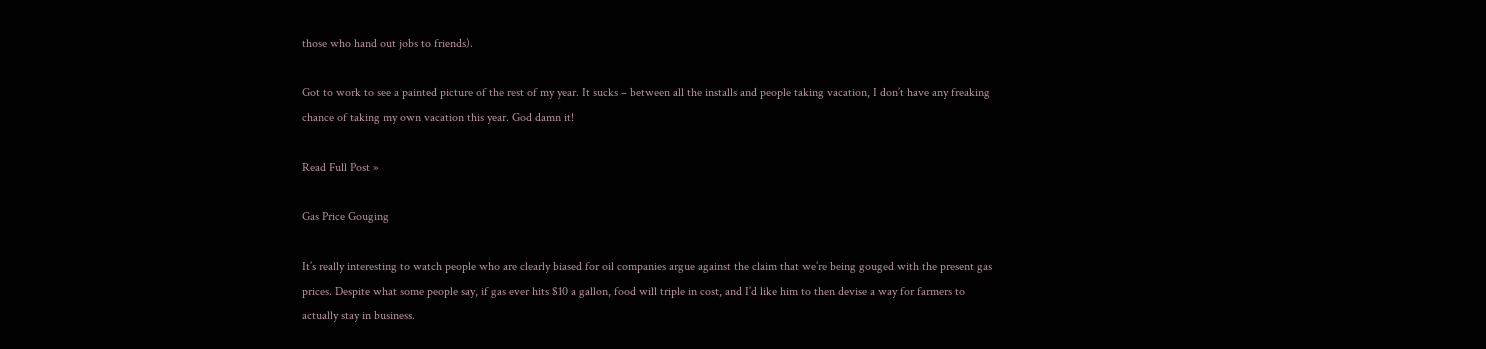those who hand out jobs to friends).

Got to work to see a painted picture of the rest of my year. It sucks – between all the installs and people taking vacation, I don’t have any freaking chance of taking my own vacation this year. God damn it!

Read Full Post »

Gas Price Gouging

It’s really interesting to watch people who are clearly biased for oil companies argue against the claim that we’re being gouged with the present gas prices. Despite what some people say, if gas ever hits $10 a gallon, food will triple in cost, and I’d like him to then devise a way for farmers to actually stay in business.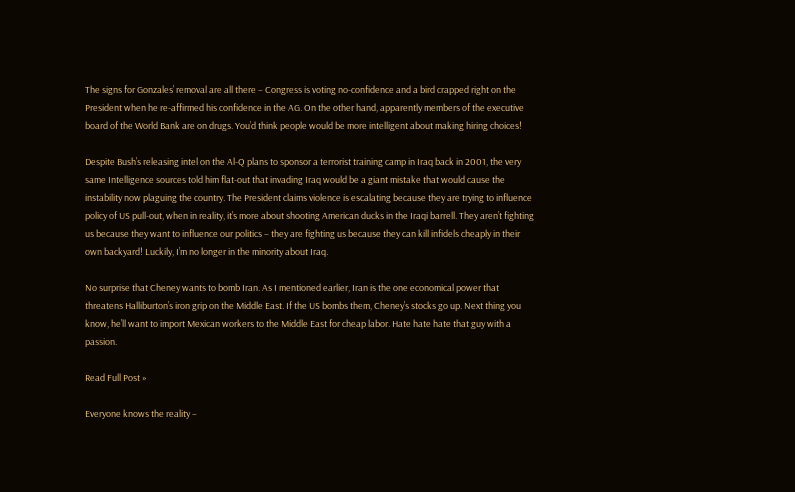The signs for Gonzales’ removal are all there – Congress is voting no-confidence and a bird crapped right on the President when he re-affirmed his confidence in the AG. On the other hand, apparently members of the executive board of the World Bank are on drugs. You’d think people would be more intelligent about making hiring choices!

Despite Bush’s releasing intel on the Al-Q plans to sponsor a terrorist training camp in Iraq back in 2001, the very same Intelligence sources told him flat-out that invading Iraq would be a giant mistake that would cause the instability now plaguing the country. The President claims violence is escalating because they are trying to influence policy of US pull-out, when in reality, it’s more about shooting American ducks in the Iraqi barrell. They aren’t fighting us because they want to influence our politics – they are fighting us because they can kill infidels cheaply in their own backyard! Luckily, I’m no longer in the minority about Iraq.

No surprise that Cheney wants to bomb Iran. As I mentioned earlier, Iran is the one economical power that threatens Halliburton’s iron grip on the Middle East. If the US bombs them, Cheney’s stocks go up. Next thing you know, he’ll want to import Mexican workers to the Middle East for cheap labor. Hate hate hate that guy with a passion.

Read Full Post »

Everyone knows the reality –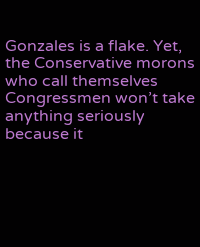Gonzales is a flake. Yet, the Conservative morons who call themselves Congressmen won’t take anything seriously because it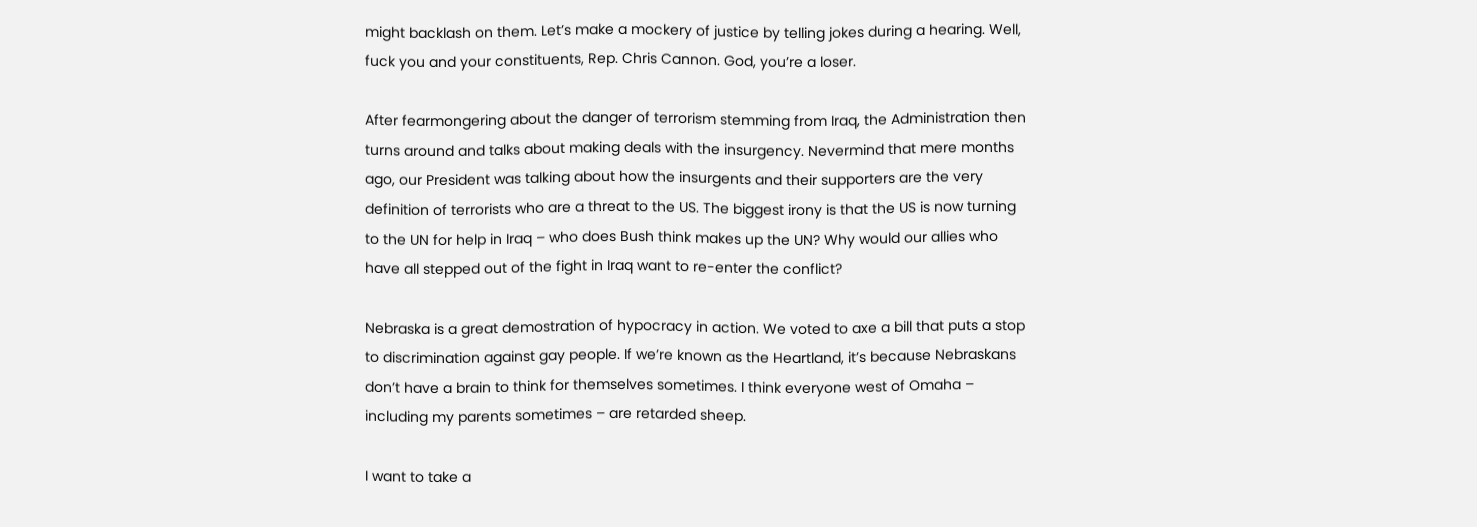might backlash on them. Let’s make a mockery of justice by telling jokes during a hearing. Well, fuck you and your constituents, Rep. Chris Cannon. God, you’re a loser.

After fearmongering about the danger of terrorism stemming from Iraq, the Administration then turns around and talks about making deals with the insurgency. Nevermind that mere months ago, our President was talking about how the insurgents and their supporters are the very definition of terrorists who are a threat to the US. The biggest irony is that the US is now turning to the UN for help in Iraq – who does Bush think makes up the UN? Why would our allies who have all stepped out of the fight in Iraq want to re-enter the conflict?

Nebraska is a great demostration of hypocracy in action. We voted to axe a bill that puts a stop to discrimination against gay people. If we’re known as the Heartland, it’s because Nebraskans don’t have a brain to think for themselves sometimes. I think everyone west of Omaha – including my parents sometimes – are retarded sheep.

I want to take a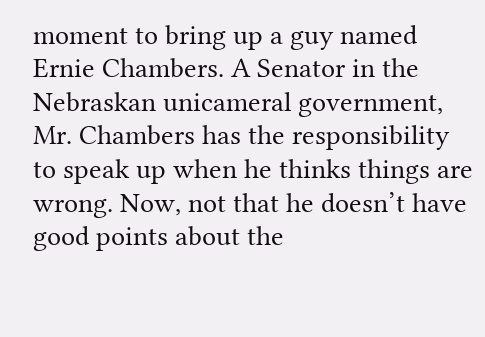moment to bring up a guy named Ernie Chambers. A Senator in the Nebraskan unicameral government, Mr. Chambers has the responsibility to speak up when he thinks things are wrong. Now, not that he doesn’t have good points about the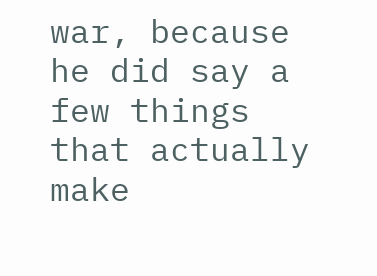war, because he did say a few things that actually make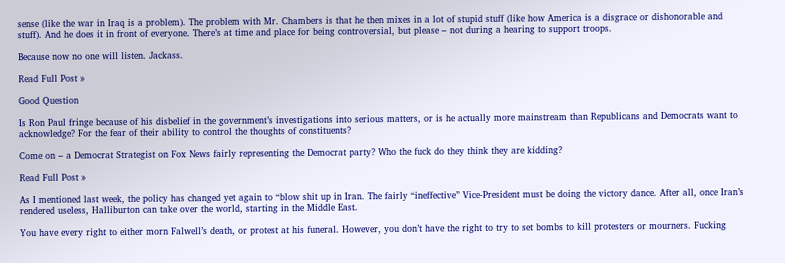sense (like the war in Iraq is a problem). The problem with Mr. Chambers is that he then mixes in a lot of stupid stuff (like how America is a disgrace or dishonorable and stuff). And he does it in front of everyone. There’s at time and place for being controversial, but please – not during a hearing to support troops.

Because now no one will listen. Jackass.

Read Full Post »

Good Question

Is Ron Paul fringe because of his disbelief in the government’s investigations into serious matters, or is he actually more mainstream than Republicans and Democrats want to acknowledge? For the fear of their ability to control the thoughts of constituents?

Come on – a Democrat Strategist on Fox News fairly representing the Democrat party? Who the fuck do they think they are kidding?

Read Full Post »

As I mentioned last week, the policy has changed yet again to “blow shit up in Iran. The fairly “ineffective” Vice-President must be doing the victory dance. After all, once Iran’s rendered useless, Halliburton can take over the world, starting in the Middle East.

You have every right to either morn Falwell’s death, or protest at his funeral. However, you don’t have the right to try to set bombs to kill protesters or mourners. Fucking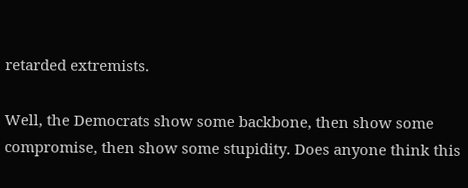retarded extremists.

Well, the Democrats show some backbone, then show some compromise, then show some stupidity. Does anyone think this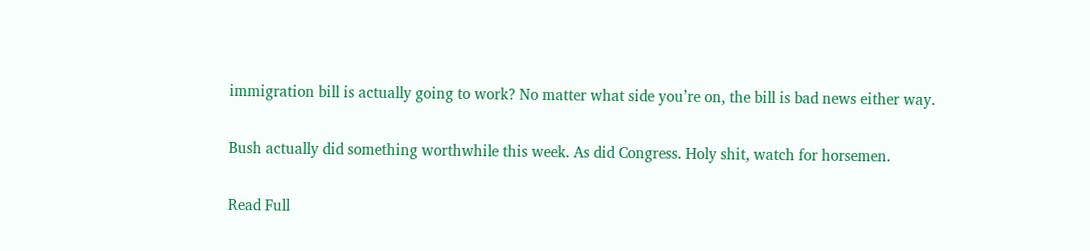immigration bill is actually going to work? No matter what side you’re on, the bill is bad news either way.

Bush actually did something worthwhile this week. As did Congress. Holy shit, watch for horsemen.

Read Full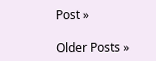Post »

Older Posts »